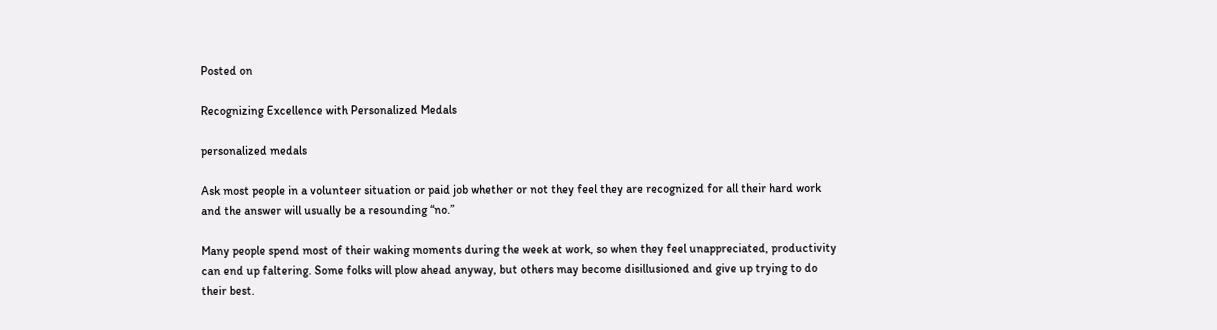Posted on

Recognizing Excellence with Personalized Medals

personalized medals

Ask most people in a volunteer situation or paid job whether or not they feel they are recognized for all their hard work and the answer will usually be a resounding “no.”

Many people spend most of their waking moments during the week at work, so when they feel unappreciated, productivity can end up faltering. Some folks will plow ahead anyway, but others may become disillusioned and give up trying to do their best.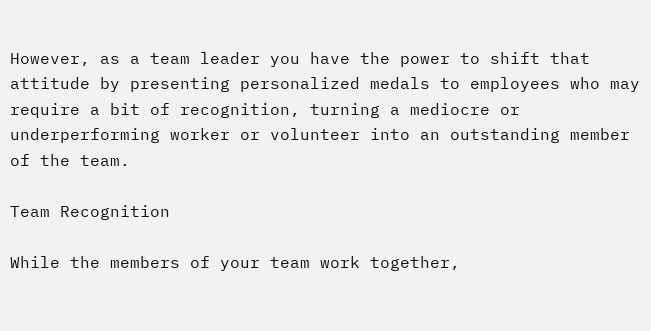However, as a team leader you have the power to shift that attitude by presenting personalized medals to employees who may require a bit of recognition, turning a mediocre or underperforming worker or volunteer into an outstanding member of the team.

Team Recognition

While the members of your team work together,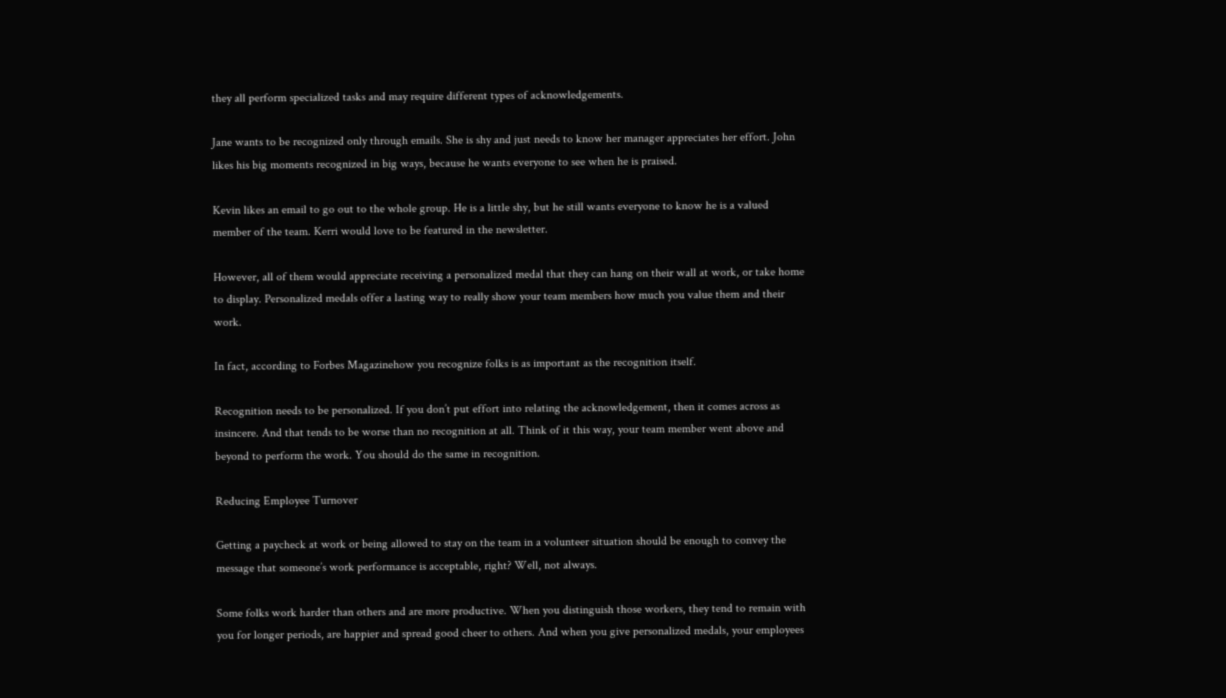they all perform specialized tasks and may require different types of acknowledgements.

Jane wants to be recognized only through emails. She is shy and just needs to know her manager appreciates her effort. John likes his big moments recognized in big ways, because he wants everyone to see when he is praised.

Kevin likes an email to go out to the whole group. He is a little shy, but he still wants everyone to know he is a valued member of the team. Kerri would love to be featured in the newsletter.

However, all of them would appreciate receiving a personalized medal that they can hang on their wall at work, or take home to display. Personalized medals offer a lasting way to really show your team members how much you value them and their work.

In fact, according to Forbes Magazinehow you recognize folks is as important as the recognition itself.

Recognition needs to be personalized. If you don’t put effort into relating the acknowledgement, then it comes across as insincere. And that tends to be worse than no recognition at all. Think of it this way, your team member went above and beyond to perform the work. You should do the same in recognition.

Reducing Employee Turnover

Getting a paycheck at work or being allowed to stay on the team in a volunteer situation should be enough to convey the message that someone’s work performance is acceptable, right? Well, not always.

Some folks work harder than others and are more productive. When you distinguish those workers, they tend to remain with you for longer periods, are happier and spread good cheer to others. And when you give personalized medals, your employees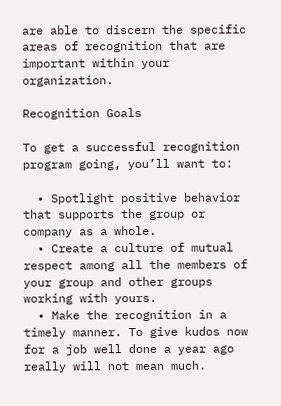are able to discern the specific areas of recognition that are important within your organization.

Recognition Goals

To get a successful recognition program going, you’ll want to:

  • Spotlight positive behavior that supports the group or company as a whole.
  • Create a culture of mutual respect among all the members of your group and other groups working with yours.
  • Make the recognition in a timely manner. To give kudos now for a job well done a year ago really will not mean much.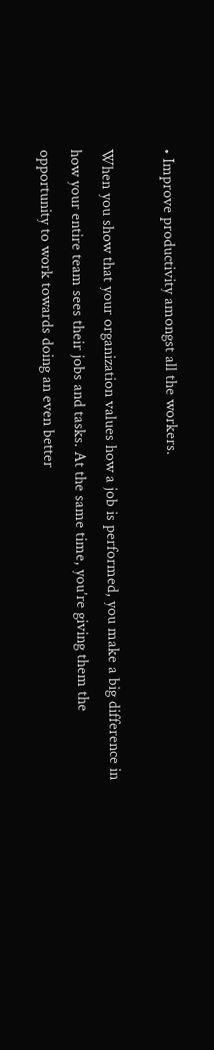• Improve productivity amongst all the workers.

When you show that your organization values how a job is performed, you make a big difference in how your entire team sees their jobs and tasks. At the same time, you’re giving them the opportunity to work towards doing an even better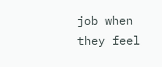job when they feel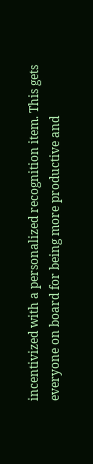incentivized with a personalized recognition item. This gets everyone on board for being more productive and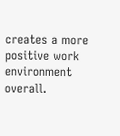creates a more positive work environment overall.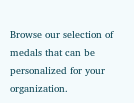Browse our selection of medals that can be personalized for your organization.